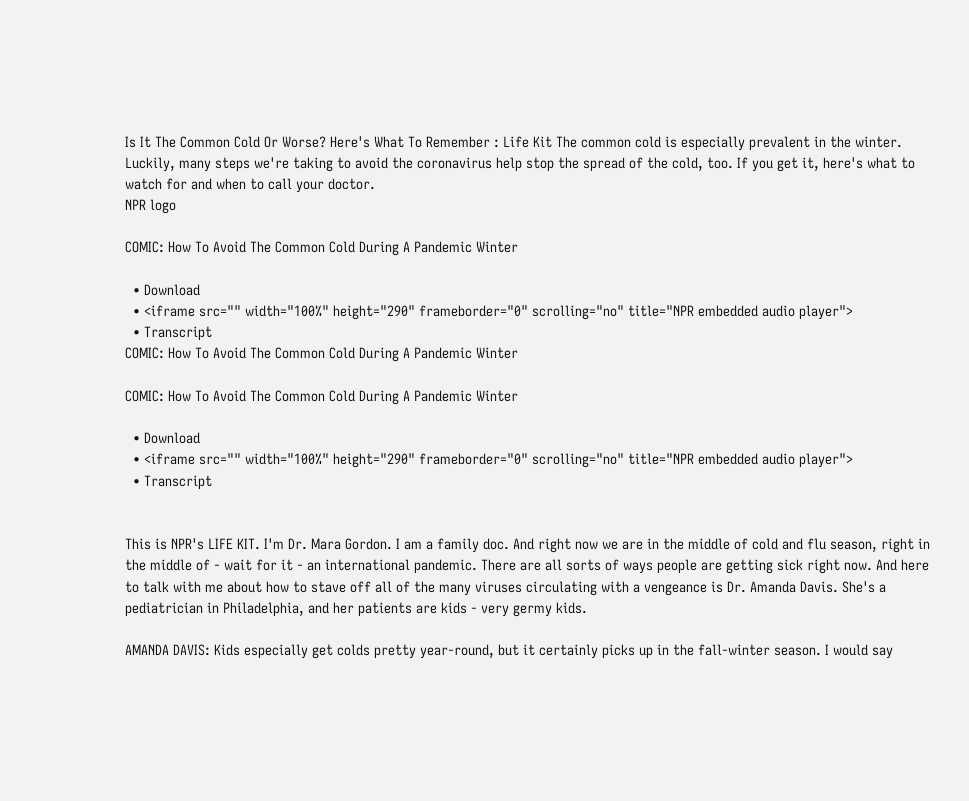Is It The Common Cold Or Worse? Here's What To Remember : Life Kit The common cold is especially prevalent in the winter. Luckily, many steps we're taking to avoid the coronavirus help stop the spread of the cold, too. If you get it, here's what to watch for and when to call your doctor.
NPR logo

COMIC: How To Avoid The Common Cold During A Pandemic Winter

  • Download
  • <iframe src="" width="100%" height="290" frameborder="0" scrolling="no" title="NPR embedded audio player">
  • Transcript
COMIC: How To Avoid The Common Cold During A Pandemic Winter

COMIC: How To Avoid The Common Cold During A Pandemic Winter

  • Download
  • <iframe src="" width="100%" height="290" frameborder="0" scrolling="no" title="NPR embedded audio player">
  • Transcript


This is NPR's LIFE KIT. I'm Dr. Mara Gordon. I am a family doc. And right now we are in the middle of cold and flu season, right in the middle of - wait for it - an international pandemic. There are all sorts of ways people are getting sick right now. And here to talk with me about how to stave off all of the many viruses circulating with a vengeance is Dr. Amanda Davis. She's a pediatrician in Philadelphia, and her patients are kids - very germy kids.

AMANDA DAVIS: Kids especially get colds pretty year-round, but it certainly picks up in the fall-winter season. I would say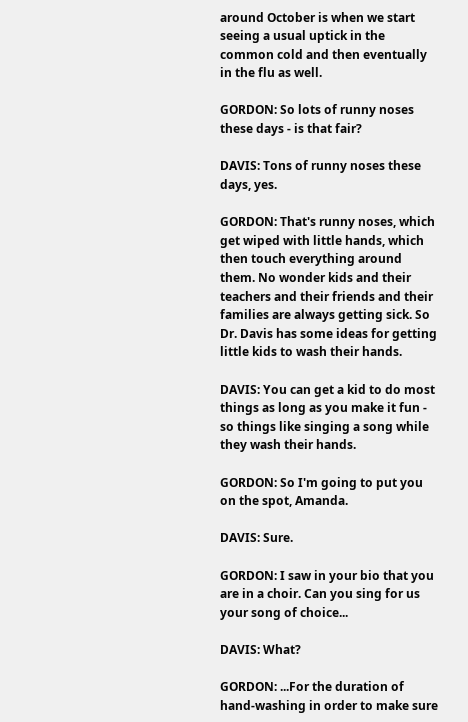around October is when we start seeing a usual uptick in the common cold and then eventually in the flu as well.

GORDON: So lots of runny noses these days - is that fair?

DAVIS: Tons of runny noses these days, yes.

GORDON: That's runny noses, which get wiped with little hands, which then touch everything around them. No wonder kids and their teachers and their friends and their families are always getting sick. So Dr. Davis has some ideas for getting little kids to wash their hands.

DAVIS: You can get a kid to do most things as long as you make it fun - so things like singing a song while they wash their hands.

GORDON: So I'm going to put you on the spot, Amanda.

DAVIS: Sure.

GORDON: I saw in your bio that you are in a choir. Can you sing for us your song of choice...

DAVIS: What?

GORDON: ...For the duration of hand-washing in order to make sure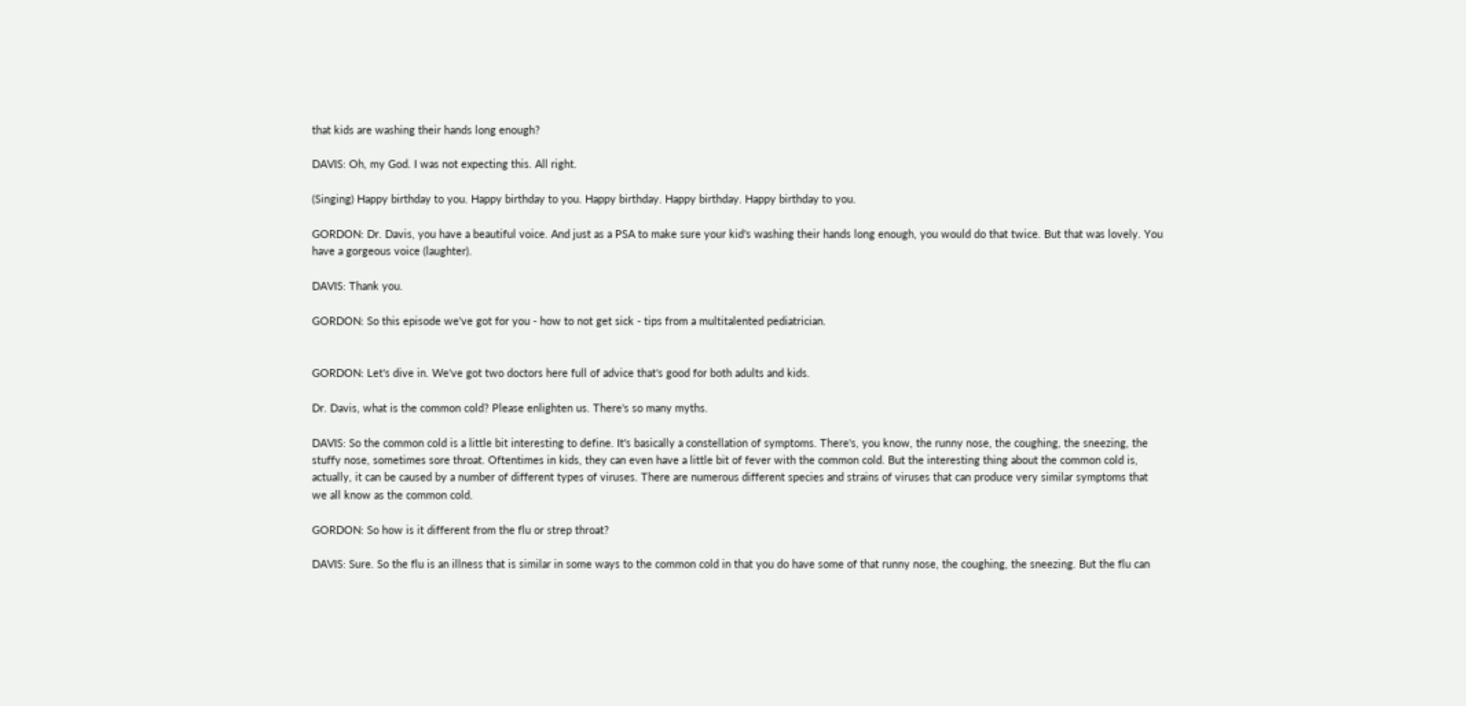that kids are washing their hands long enough?

DAVIS: Oh, my God. I was not expecting this. All right.

(Singing) Happy birthday to you. Happy birthday to you. Happy birthday. Happy birthday. Happy birthday to you.

GORDON: Dr. Davis, you have a beautiful voice. And just as a PSA to make sure your kid's washing their hands long enough, you would do that twice. But that was lovely. You have a gorgeous voice (laughter).

DAVIS: Thank you.

GORDON: So this episode we've got for you - how to not get sick - tips from a multitalented pediatrician.


GORDON: Let's dive in. We've got two doctors here full of advice that's good for both adults and kids.

Dr. Davis, what is the common cold? Please enlighten us. There's so many myths.

DAVIS: So the common cold is a little bit interesting to define. It's basically a constellation of symptoms. There's, you know, the runny nose, the coughing, the sneezing, the stuffy nose, sometimes sore throat. Oftentimes in kids, they can even have a little bit of fever with the common cold. But the interesting thing about the common cold is, actually, it can be caused by a number of different types of viruses. There are numerous different species and strains of viruses that can produce very similar symptoms that we all know as the common cold.

GORDON: So how is it different from the flu or strep throat?

DAVIS: Sure. So the flu is an illness that is similar in some ways to the common cold in that you do have some of that runny nose, the coughing, the sneezing. But the flu can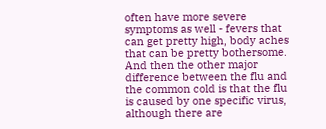often have more severe symptoms as well - fevers that can get pretty high, body aches that can be pretty bothersome. And then the other major difference between the flu and the common cold is that the flu is caused by one specific virus, although there are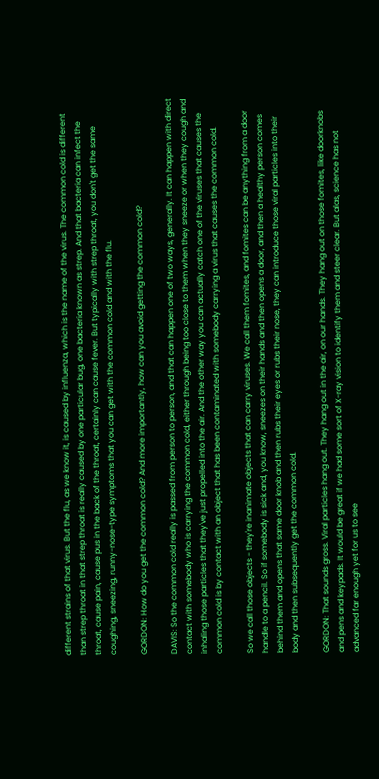different strains of that virus. But the flu, as we know it, is caused by influenza, which is the name of the virus. The common cold is different than strep throat in that strep throat is really caused by one particular bug, one bacteria known as strep. And that bacteria can infect the throat, cause pain, cause pus in the back of the throat, certainly can cause fever. But typically with strep throat, you don't get the same coughing, sneezing, runny-nose-type symptoms that you can get with the common cold and with the flu.

GORDON: How do you get the common cold? And more importantly, how can you avoid getting the common cold?

DAVIS: So the common cold really is passed from person to person, and that can happen one of two ways, generally. It can happen with direct contact with somebody who is carrying the common cold, either through being too close to them when they sneeze or when they cough and inhaling those particles that they've just propelled into the air. And the other way you can actually catch one of the viruses that causes the common cold is by contact with an object that has been contaminated with somebody carrying a virus that causes the common cold.

So we call those objects - they're inanimate objects that can carry viruses. We call them fomites, and fomites can be anything from a door handle to a pencil. So if somebody is sick and, you know, sneezes on their hands and then opens a door, and then a healthy person comes behind them and opens that same door knob and then rubs their eyes or rubs their nose, they can introduce those viral particles into their body and then subsequently get the common cold.

GORDON: That sounds gross. Viral particles hang out. They hang out in the air, on our hands. They hang out on those fomites, like doorknobs and pens and keypads. It would be great if we had some sort of X-ray vision to identify them and steer clear. But alas, science has not advanced far enough yet for us to see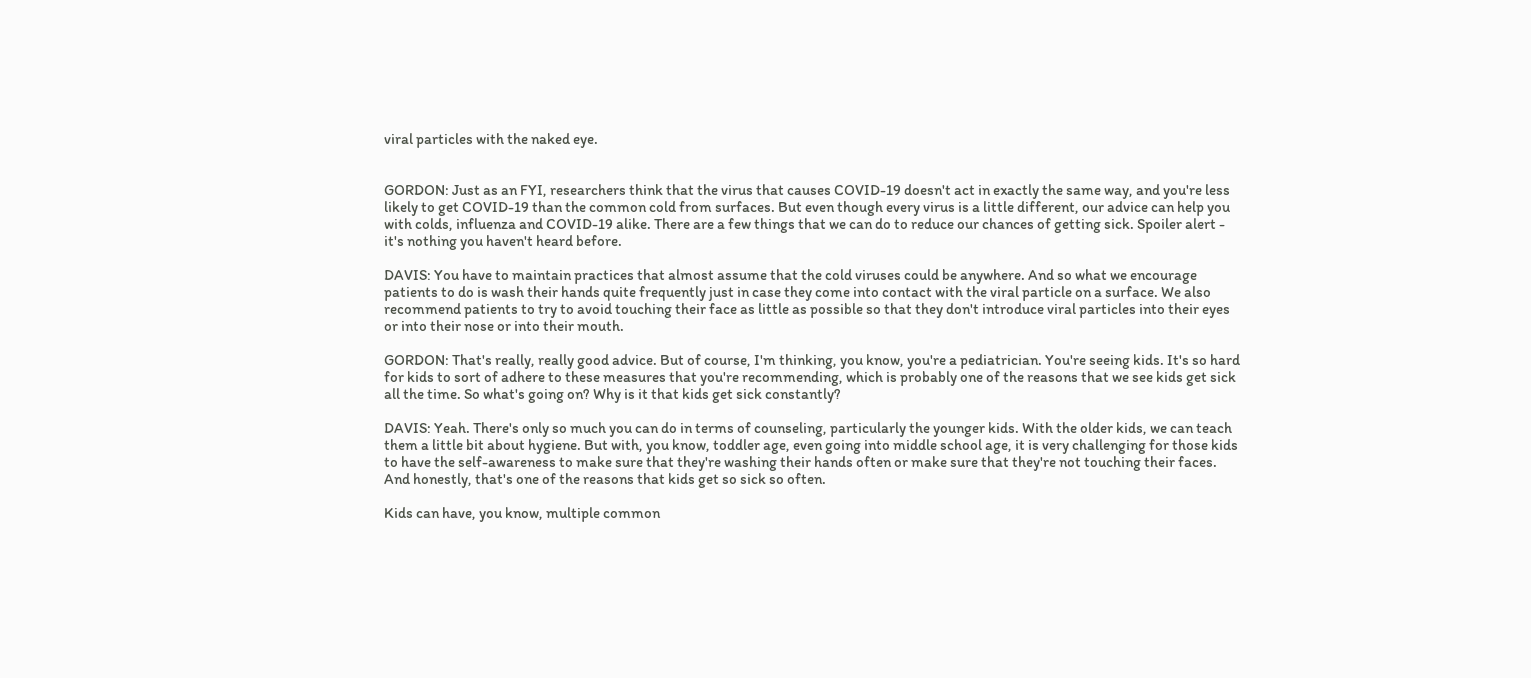viral particles with the naked eye.


GORDON: Just as an FYI, researchers think that the virus that causes COVID-19 doesn't act in exactly the same way, and you're less likely to get COVID-19 than the common cold from surfaces. But even though every virus is a little different, our advice can help you with colds, influenza and COVID-19 alike. There are a few things that we can do to reduce our chances of getting sick. Spoiler alert - it's nothing you haven't heard before.

DAVIS: You have to maintain practices that almost assume that the cold viruses could be anywhere. And so what we encourage patients to do is wash their hands quite frequently just in case they come into contact with the viral particle on a surface. We also recommend patients to try to avoid touching their face as little as possible so that they don't introduce viral particles into their eyes or into their nose or into their mouth.

GORDON: That's really, really good advice. But of course, I'm thinking, you know, you're a pediatrician. You're seeing kids. It's so hard for kids to sort of adhere to these measures that you're recommending, which is probably one of the reasons that we see kids get sick all the time. So what's going on? Why is it that kids get sick constantly?

DAVIS: Yeah. There's only so much you can do in terms of counseling, particularly the younger kids. With the older kids, we can teach them a little bit about hygiene. But with, you know, toddler age, even going into middle school age, it is very challenging for those kids to have the self-awareness to make sure that they're washing their hands often or make sure that they're not touching their faces. And honestly, that's one of the reasons that kids get so sick so often.

Kids can have, you know, multiple common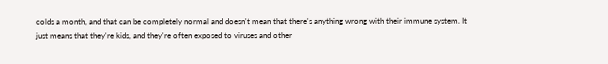colds a month, and that can be completely normal and doesn't mean that there's anything wrong with their immune system. It just means that they're kids, and they're often exposed to viruses and other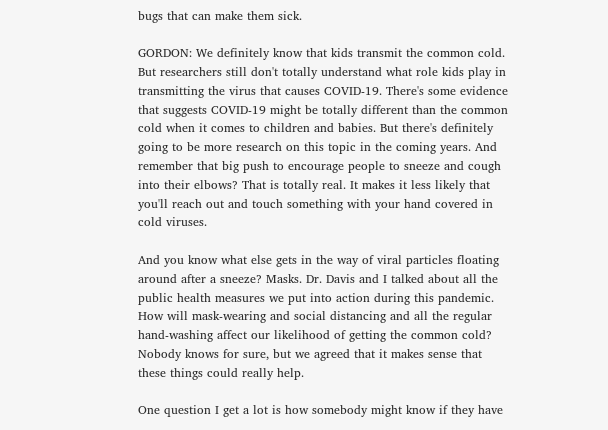bugs that can make them sick.

GORDON: We definitely know that kids transmit the common cold. But researchers still don't totally understand what role kids play in transmitting the virus that causes COVID-19. There's some evidence that suggests COVID-19 might be totally different than the common cold when it comes to children and babies. But there's definitely going to be more research on this topic in the coming years. And remember that big push to encourage people to sneeze and cough into their elbows? That is totally real. It makes it less likely that you'll reach out and touch something with your hand covered in cold viruses.

And you know what else gets in the way of viral particles floating around after a sneeze? Masks. Dr. Davis and I talked about all the public health measures we put into action during this pandemic. How will mask-wearing and social distancing and all the regular hand-washing affect our likelihood of getting the common cold? Nobody knows for sure, but we agreed that it makes sense that these things could really help.

One question I get a lot is how somebody might know if they have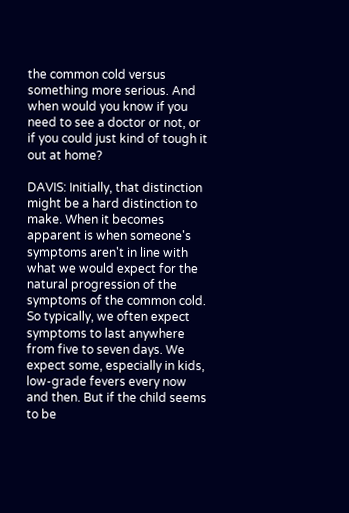the common cold versus something more serious. And when would you know if you need to see a doctor or not, or if you could just kind of tough it out at home?

DAVIS: Initially, that distinction might be a hard distinction to make. When it becomes apparent is when someone's symptoms aren't in line with what we would expect for the natural progression of the symptoms of the common cold. So typically, we often expect symptoms to last anywhere from five to seven days. We expect some, especially in kids, low-grade fevers every now and then. But if the child seems to be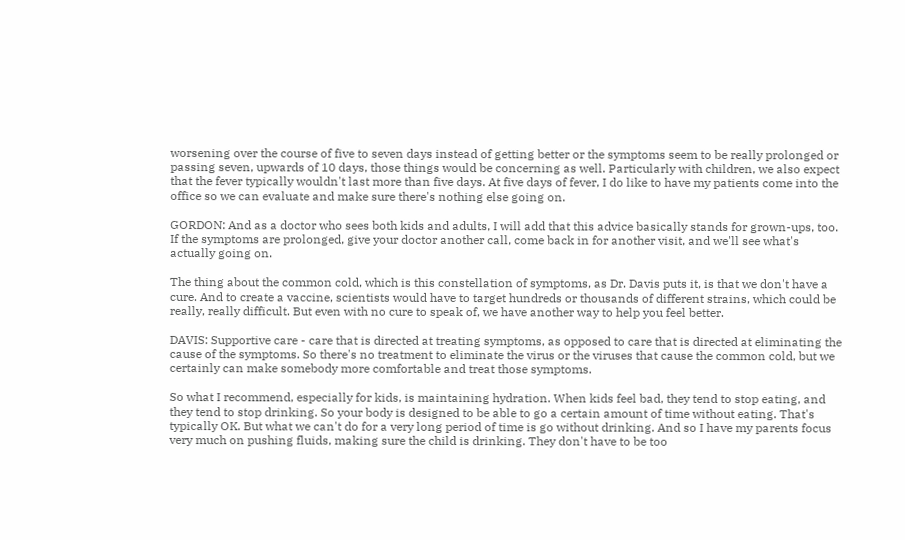worsening over the course of five to seven days instead of getting better or the symptoms seem to be really prolonged or passing seven, upwards of 10 days, those things would be concerning as well. Particularly with children, we also expect that the fever typically wouldn't last more than five days. At five days of fever, I do like to have my patients come into the office so we can evaluate and make sure there's nothing else going on.

GORDON: And as a doctor who sees both kids and adults, I will add that this advice basically stands for grown-ups, too. If the symptoms are prolonged, give your doctor another call, come back in for another visit, and we'll see what's actually going on.

The thing about the common cold, which is this constellation of symptoms, as Dr. Davis puts it, is that we don't have a cure. And to create a vaccine, scientists would have to target hundreds or thousands of different strains, which could be really, really difficult. But even with no cure to speak of, we have another way to help you feel better.

DAVIS: Supportive care - care that is directed at treating symptoms, as opposed to care that is directed at eliminating the cause of the symptoms. So there's no treatment to eliminate the virus or the viruses that cause the common cold, but we certainly can make somebody more comfortable and treat those symptoms.

So what I recommend, especially for kids, is maintaining hydration. When kids feel bad, they tend to stop eating, and they tend to stop drinking. So your body is designed to be able to go a certain amount of time without eating. That's typically OK. But what we can't do for a very long period of time is go without drinking. And so I have my parents focus very much on pushing fluids, making sure the child is drinking. They don't have to be too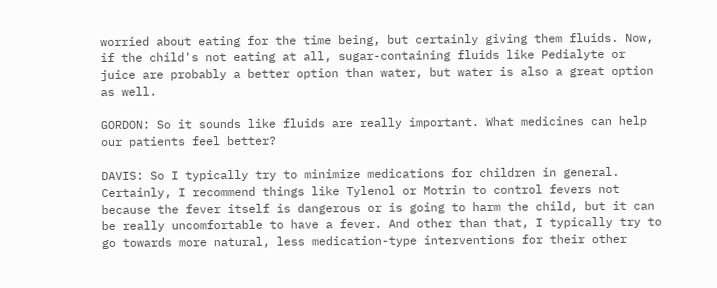worried about eating for the time being, but certainly giving them fluids. Now, if the child's not eating at all, sugar-containing fluids like Pedialyte or juice are probably a better option than water, but water is also a great option as well.

GORDON: So it sounds like fluids are really important. What medicines can help our patients feel better?

DAVIS: So I typically try to minimize medications for children in general. Certainly, I recommend things like Tylenol or Motrin to control fevers not because the fever itself is dangerous or is going to harm the child, but it can be really uncomfortable to have a fever. And other than that, I typically try to go towards more natural, less medication-type interventions for their other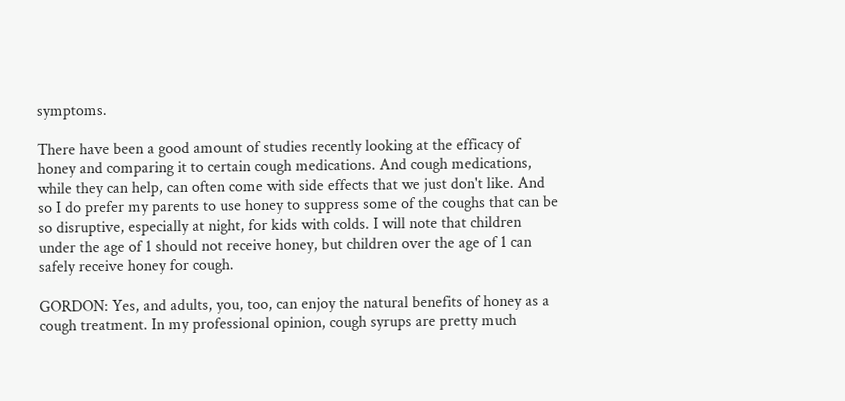symptoms.

There have been a good amount of studies recently looking at the efficacy of honey and comparing it to certain cough medications. And cough medications, while they can help, can often come with side effects that we just don't like. And so I do prefer my parents to use honey to suppress some of the coughs that can be so disruptive, especially at night, for kids with colds. I will note that children under the age of 1 should not receive honey, but children over the age of 1 can safely receive honey for cough.

GORDON: Yes, and adults, you, too, can enjoy the natural benefits of honey as a cough treatment. In my professional opinion, cough syrups are pretty much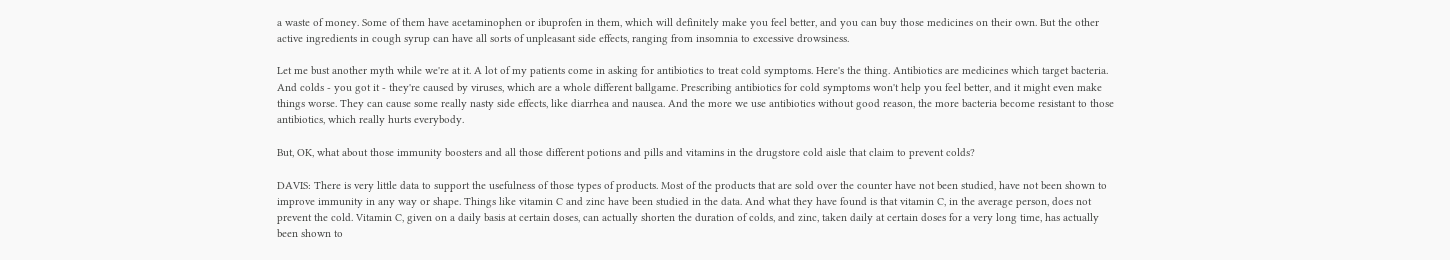a waste of money. Some of them have acetaminophen or ibuprofen in them, which will definitely make you feel better, and you can buy those medicines on their own. But the other active ingredients in cough syrup can have all sorts of unpleasant side effects, ranging from insomnia to excessive drowsiness.

Let me bust another myth while we're at it. A lot of my patients come in asking for antibiotics to treat cold symptoms. Here's the thing. Antibiotics are medicines which target bacteria. And colds - you got it - they're caused by viruses, which are a whole different ballgame. Prescribing antibiotics for cold symptoms won't help you feel better, and it might even make things worse. They can cause some really nasty side effects, like diarrhea and nausea. And the more we use antibiotics without good reason, the more bacteria become resistant to those antibiotics, which really hurts everybody.

But, OK, what about those immunity boosters and all those different potions and pills and vitamins in the drugstore cold aisle that claim to prevent colds?

DAVIS: There is very little data to support the usefulness of those types of products. Most of the products that are sold over the counter have not been studied, have not been shown to improve immunity in any way or shape. Things like vitamin C and zinc have been studied in the data. And what they have found is that vitamin C, in the average person, does not prevent the cold. Vitamin C, given on a daily basis at certain doses, can actually shorten the duration of colds, and zinc, taken daily at certain doses for a very long time, has actually been shown to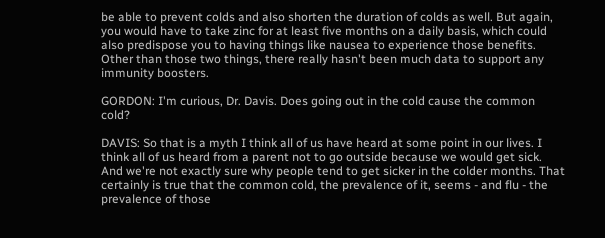be able to prevent colds and also shorten the duration of colds as well. But again, you would have to take zinc for at least five months on a daily basis, which could also predispose you to having things like nausea to experience those benefits. Other than those two things, there really hasn't been much data to support any immunity boosters.

GORDON: I'm curious, Dr. Davis. Does going out in the cold cause the common cold?

DAVIS: So that is a myth I think all of us have heard at some point in our lives. I think all of us heard from a parent not to go outside because we would get sick. And we're not exactly sure why people tend to get sicker in the colder months. That certainly is true that the common cold, the prevalence of it, seems - and flu - the prevalence of those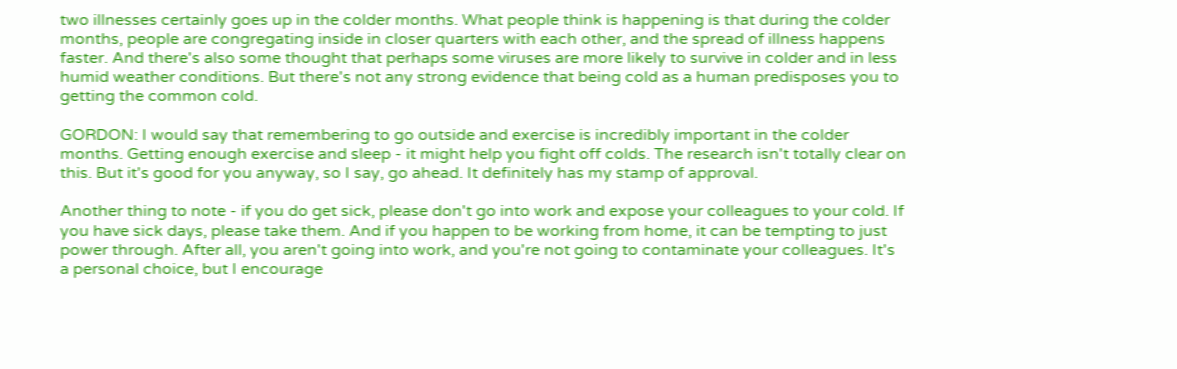two illnesses certainly goes up in the colder months. What people think is happening is that during the colder months, people are congregating inside in closer quarters with each other, and the spread of illness happens faster. And there's also some thought that perhaps some viruses are more likely to survive in colder and in less humid weather conditions. But there's not any strong evidence that being cold as a human predisposes you to getting the common cold.

GORDON: I would say that remembering to go outside and exercise is incredibly important in the colder months. Getting enough exercise and sleep - it might help you fight off colds. The research isn't totally clear on this. But it's good for you anyway, so I say, go ahead. It definitely has my stamp of approval.

Another thing to note - if you do get sick, please don't go into work and expose your colleagues to your cold. If you have sick days, please take them. And if you happen to be working from home, it can be tempting to just power through. After all, you aren't going into work, and you're not going to contaminate your colleagues. It's a personal choice, but I encourage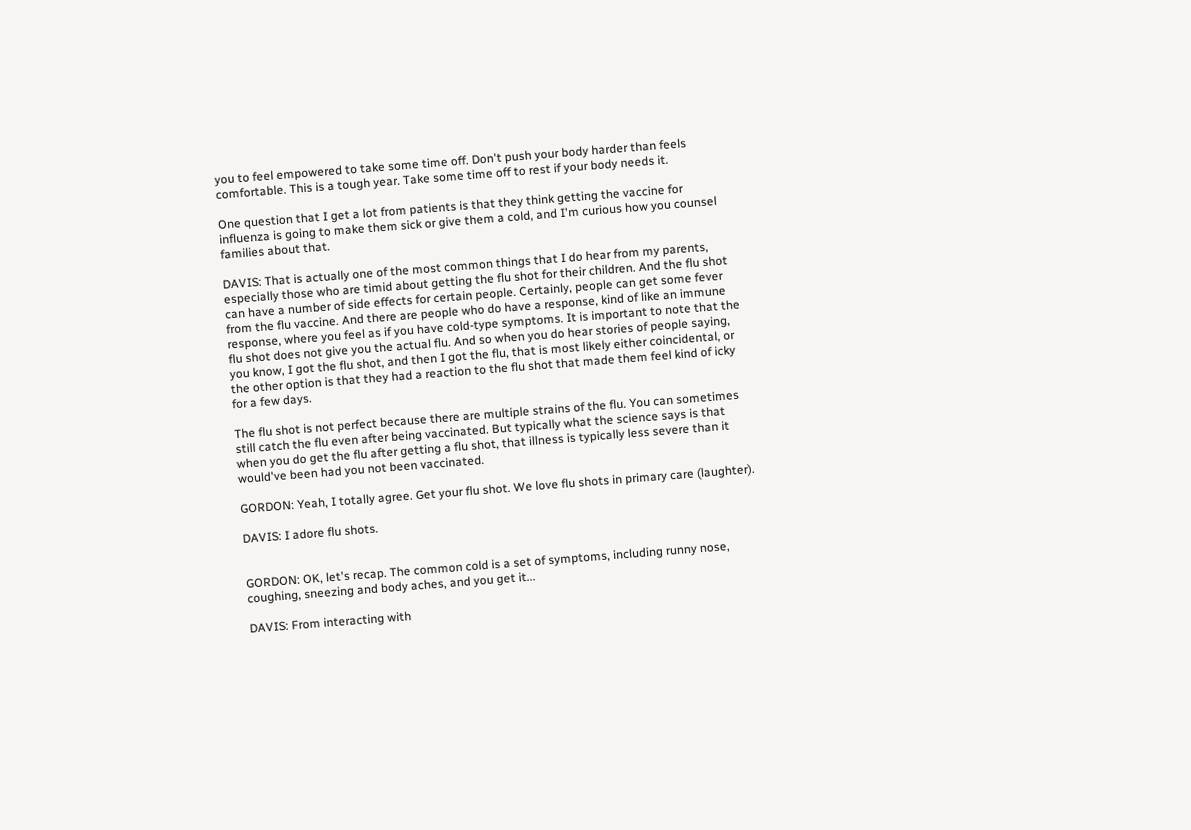you to feel empowered to take some time off. Don't push your body harder than feels comfortable. This is a tough year. Take some time off to rest if your body needs it.

One question that I get a lot from patients is that they think getting the vaccine for influenza is going to make them sick or give them a cold, and I'm curious how you counsel families about that.

DAVIS: That is actually one of the most common things that I do hear from my parents, especially those who are timid about getting the flu shot for their children. And the flu shot can have a number of side effects for certain people. Certainly, people can get some fever from the flu vaccine. And there are people who do have a response, kind of like an immune response, where you feel as if you have cold-type symptoms. It is important to note that the flu shot does not give you the actual flu. And so when you do hear stories of people saying, you know, I got the flu shot, and then I got the flu, that is most likely either coincidental, or the other option is that they had a reaction to the flu shot that made them feel kind of icky for a few days.

The flu shot is not perfect because there are multiple strains of the flu. You can sometimes still catch the flu even after being vaccinated. But typically what the science says is that when you do get the flu after getting a flu shot, that illness is typically less severe than it would've been had you not been vaccinated.

GORDON: Yeah, I totally agree. Get your flu shot. We love flu shots in primary care (laughter).

DAVIS: I adore flu shots.


GORDON: OK, let's recap. The common cold is a set of symptoms, including runny nose, coughing, sneezing and body aches, and you get it...

DAVIS: From interacting with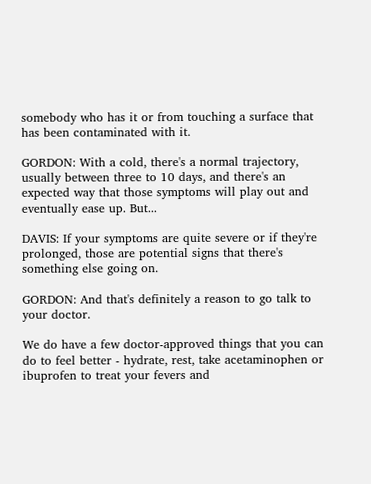somebody who has it or from touching a surface that has been contaminated with it.

GORDON: With a cold, there's a normal trajectory, usually between three to 10 days, and there's an expected way that those symptoms will play out and eventually ease up. But...

DAVIS: If your symptoms are quite severe or if they're prolonged, those are potential signs that there's something else going on.

GORDON: And that's definitely a reason to go talk to your doctor.

We do have a few doctor-approved things that you can do to feel better - hydrate, rest, take acetaminophen or ibuprofen to treat your fevers and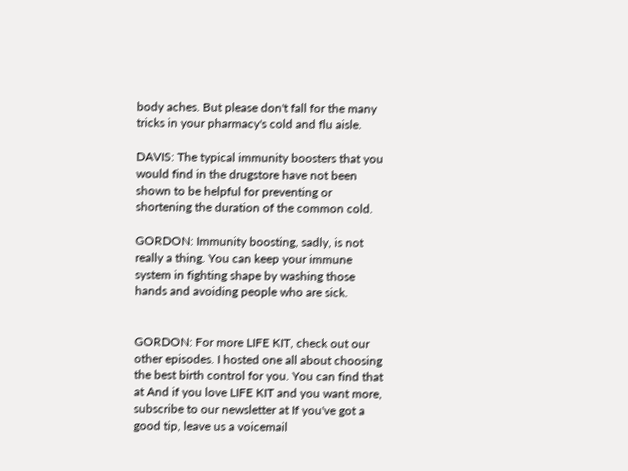body aches. But please don't fall for the many tricks in your pharmacy's cold and flu aisle.

DAVIS: The typical immunity boosters that you would find in the drugstore have not been shown to be helpful for preventing or shortening the duration of the common cold.

GORDON: Immunity boosting, sadly, is not really a thing. You can keep your immune system in fighting shape by washing those hands and avoiding people who are sick.


GORDON: For more LIFE KIT, check out our other episodes. I hosted one all about choosing the best birth control for you. You can find that at And if you love LIFE KIT and you want more, subscribe to our newsletter at If you've got a good tip, leave us a voicemail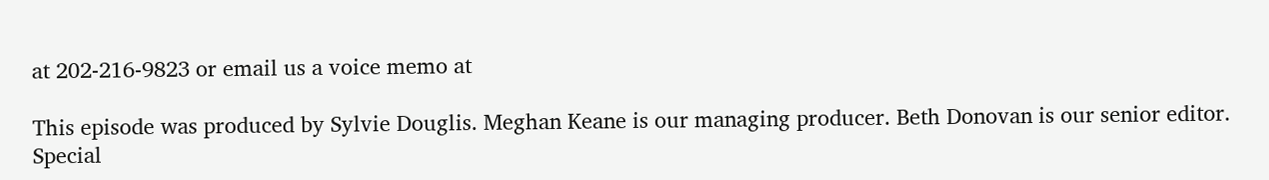at 202-216-9823 or email us a voice memo at

This episode was produced by Sylvie Douglis. Meghan Keane is our managing producer. Beth Donovan is our senior editor. Special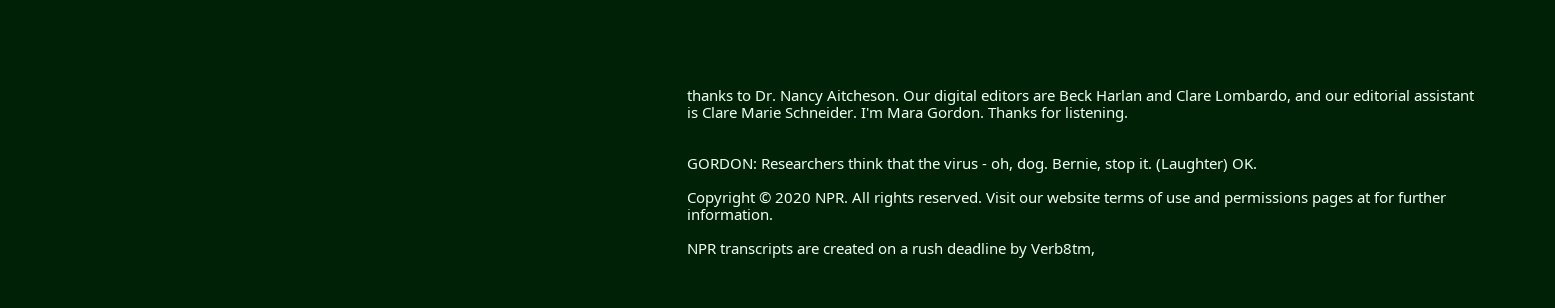thanks to Dr. Nancy Aitcheson. Our digital editors are Beck Harlan and Clare Lombardo, and our editorial assistant is Clare Marie Schneider. I'm Mara Gordon. Thanks for listening.


GORDON: Researchers think that the virus - oh, dog. Bernie, stop it. (Laughter) OK.

Copyright © 2020 NPR. All rights reserved. Visit our website terms of use and permissions pages at for further information.

NPR transcripts are created on a rush deadline by Verb8tm,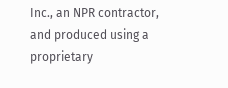Inc., an NPR contractor, and produced using a proprietary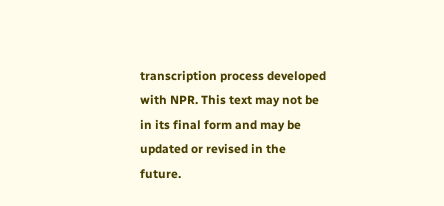transcription process developed with NPR. This text may not be in its final form and may be updated or revised in the future.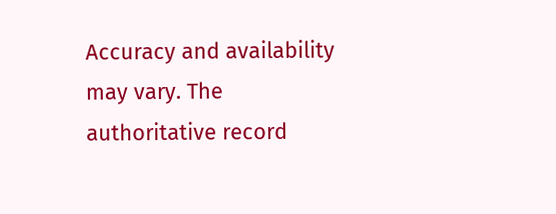Accuracy and availability may vary. The authoritative record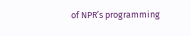of NPR’s programming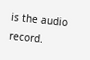is the audio record.